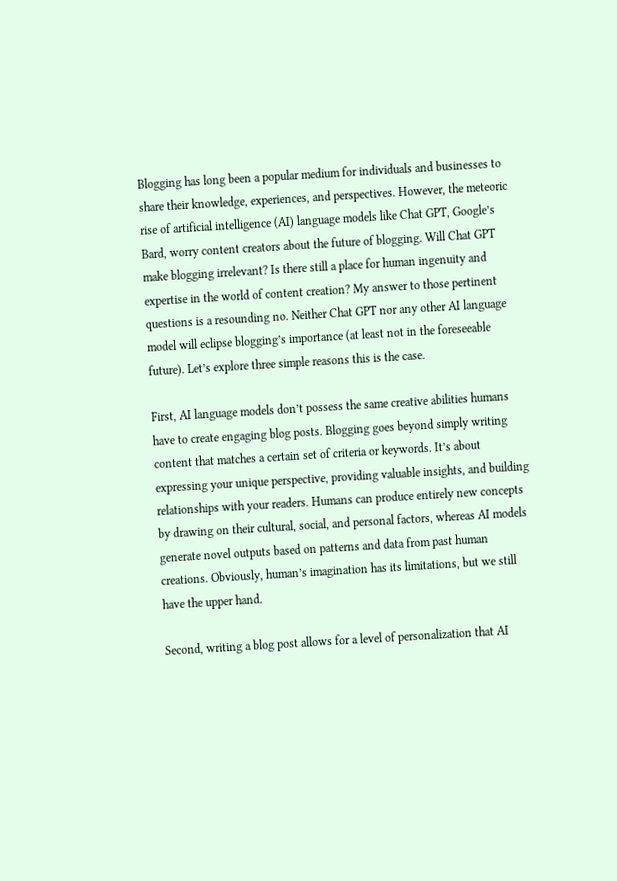Blogging has long been a popular medium for individuals and businesses to share their knowledge, experiences, and perspectives. However, the meteoric rise of artificial intelligence (AI) language models like Chat GPT, Google’s Bard, worry content creators about the future of blogging. Will Chat GPT make blogging irrelevant? Is there still a place for human ingenuity and expertise in the world of content creation? My answer to those pertinent questions is a resounding no. Neither Chat GPT nor any other AI language model will eclipse blogging’s importance (at least not in the foreseeable future). Let’s explore three simple reasons this is the case.

First, AI language models don’t possess the same creative abilities humans have to create engaging blog posts. Blogging goes beyond simply writing content that matches a certain set of criteria or keywords. It’s about expressing your unique perspective, providing valuable insights, and building relationships with your readers. Humans can produce entirely new concepts by drawing on their cultural, social, and personal factors, whereas AI models generate novel outputs based on patterns and data from past human creations. Obviously, human’s imagination has its limitations, but we still have the upper hand.

Second, writing a blog post allows for a level of personalization that AI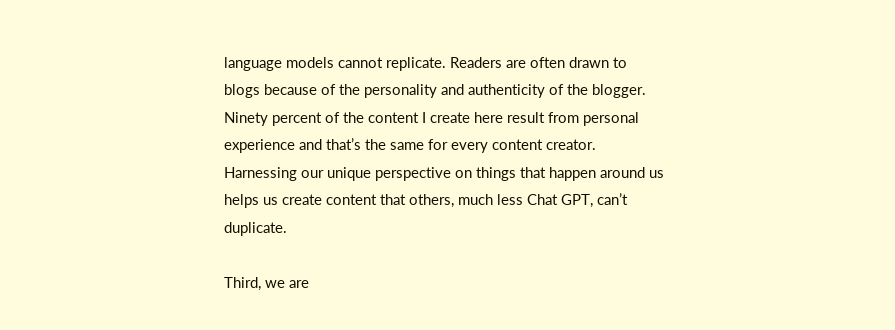language models cannot replicate. Readers are often drawn to blogs because of the personality and authenticity of the blogger. Ninety percent of the content I create here result from personal experience and that’s the same for every content creator. Harnessing our unique perspective on things that happen around us helps us create content that others, much less Chat GPT, can’t duplicate.

Third, we are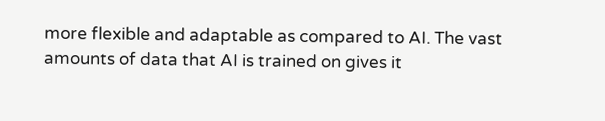more flexible and adaptable as compared to AI. The vast amounts of data that AI is trained on gives it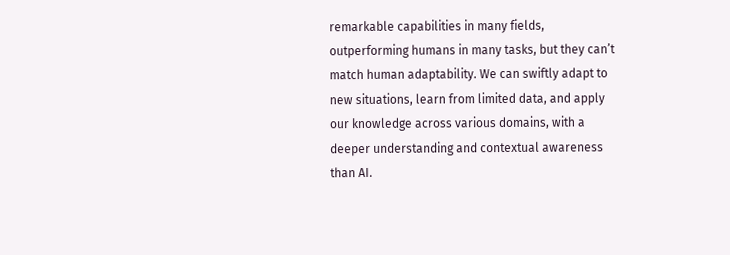remarkable capabilities in many fields, outperforming humans in many tasks, but they can’t match human adaptability. We can swiftly adapt to new situations, learn from limited data, and apply our knowledge across various domains, with a deeper understanding and contextual awareness than AI.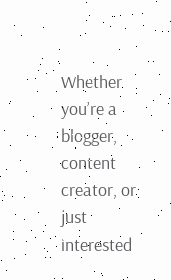Whether you’re a blogger, content creator, or just interested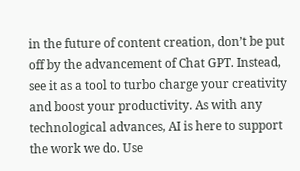in the future of content creation, don’t be put off by the advancement of Chat GPT. Instead, see it as a tool to turbo charge your creativity and boost your productivity. As with any technological advances, AI is here to support the work we do. Use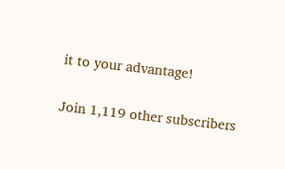it to your advantage!

Join 1,119 other subscribers